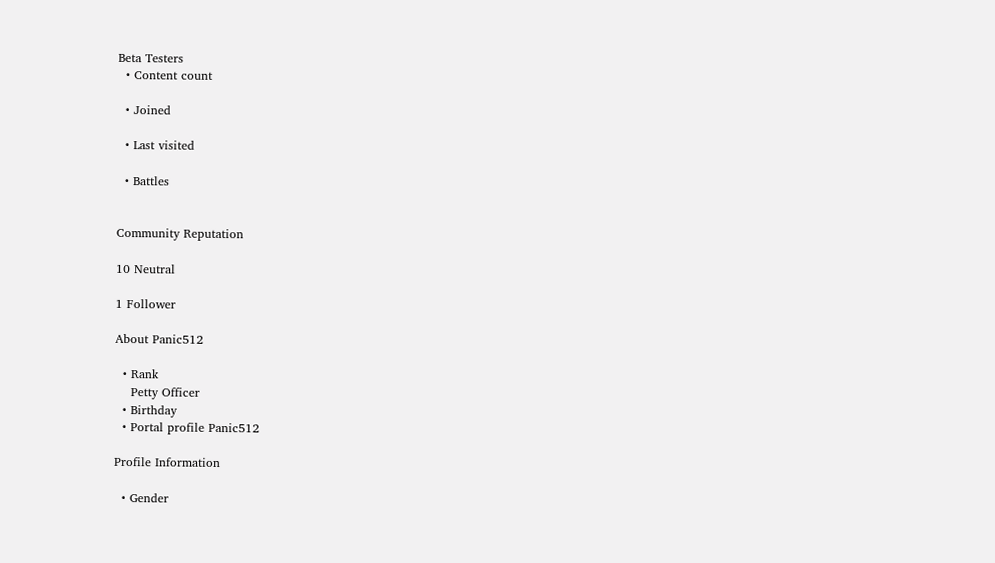Beta Testers
  • Content count

  • Joined

  • Last visited

  • Battles


Community Reputation

10 Neutral

1 Follower

About Panic512

  • Rank
    Petty Officer
  • Birthday
  • Portal profile Panic512

Profile Information

  • Gender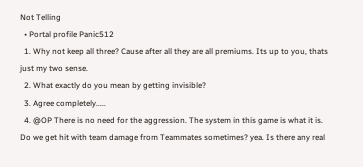Not Telling
  • Portal profile Panic512
  1. Why not keep all three? Cause after all they are all premiums. Its up to you, thats just my two sense.
  2. What exactly do you mean by getting invisible?
  3. Agree completely.....
  4. @OP There is no need for the aggression. The system in this game is what it is. Do we get hit with team damage from Teammates sometimes? yea. Is there any real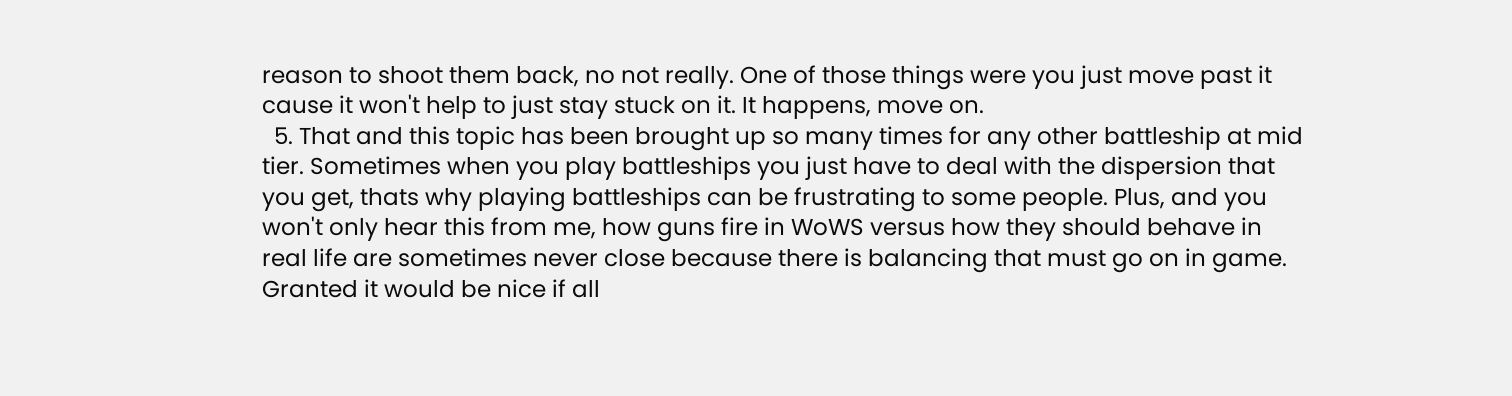reason to shoot them back, no not really. One of those things were you just move past it cause it won't help to just stay stuck on it. It happens, move on.
  5. That and this topic has been brought up so many times for any other battleship at mid tier. Sometimes when you play battleships you just have to deal with the dispersion that you get, thats why playing battleships can be frustrating to some people. Plus, and you won't only hear this from me, how guns fire in WoWS versus how they should behave in real life are sometimes never close because there is balancing that must go on in game. Granted it would be nice if all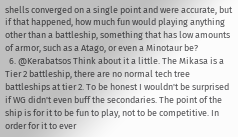shells converged on a single point and were accurate, but if that happened, how much fun would playing anything other than a battleship, something that has low amounts of armor, such as a Atago, or even a Minotaur be?
  6. @Kerabatsos Think about it a little. The Mikasa is a Tier 2 battleship, there are no normal tech tree battleships at tier 2. To be honest I wouldn't be surprised if WG didn't even buff the secondaries. The point of the ship is for it to be fun to play, not to be competitive. In order for it to ever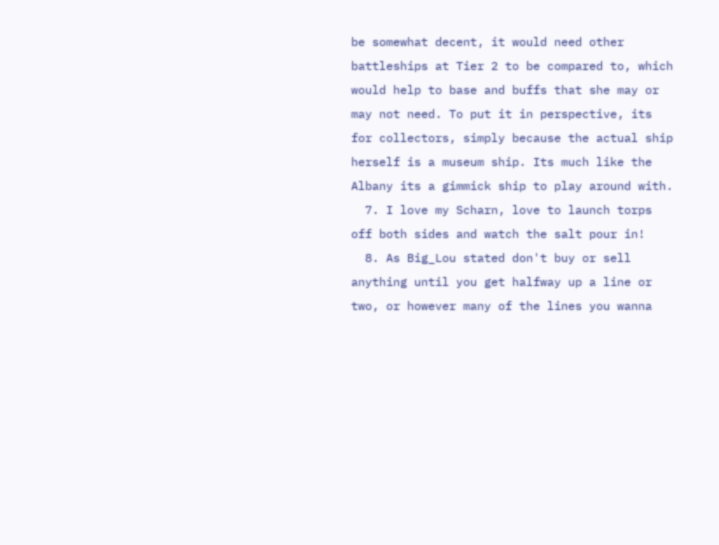be somewhat decent, it would need other battleships at Tier 2 to be compared to, which would help to base and buffs that she may or may not need. To put it in perspective, its for collectors, simply because the actual ship herself is a museum ship. Its much like the Albany its a gimmick ship to play around with.
  7. I love my Scharn, love to launch torps off both sides and watch the salt pour in!
  8. As Big_Lou stated don't buy or sell anything until you get halfway up a line or two, or however many of the lines you wanna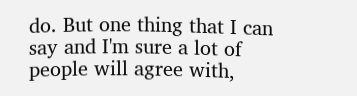do. But one thing that I can say and I'm sure a lot of people will agree with,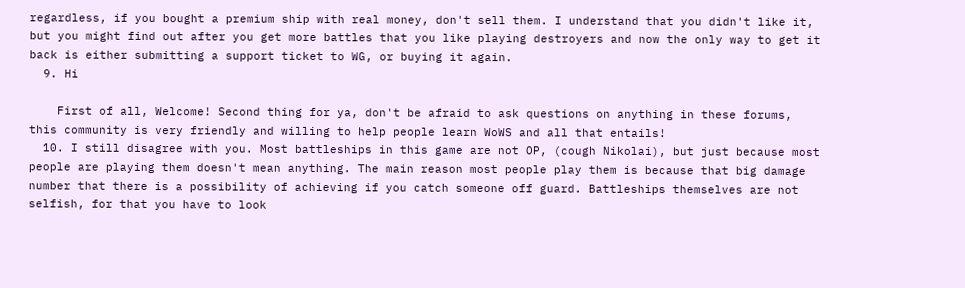regardless, if you bought a premium ship with real money, don't sell them. I understand that you didn't like it, but you might find out after you get more battles that you like playing destroyers and now the only way to get it back is either submitting a support ticket to WG, or buying it again.
  9. Hi

    First of all, Welcome! Second thing for ya, don't be afraid to ask questions on anything in these forums, this community is very friendly and willing to help people learn WoWS and all that entails!
  10. I still disagree with you. Most battleships in this game are not OP, (cough Nikolai), but just because most people are playing them doesn't mean anything. The main reason most people play them is because that big damage number that there is a possibility of achieving if you catch someone off guard. Battleships themselves are not selfish, for that you have to look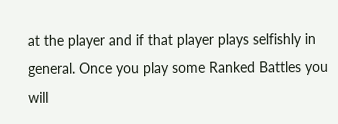at the player and if that player plays selfishly in general. Once you play some Ranked Battles you will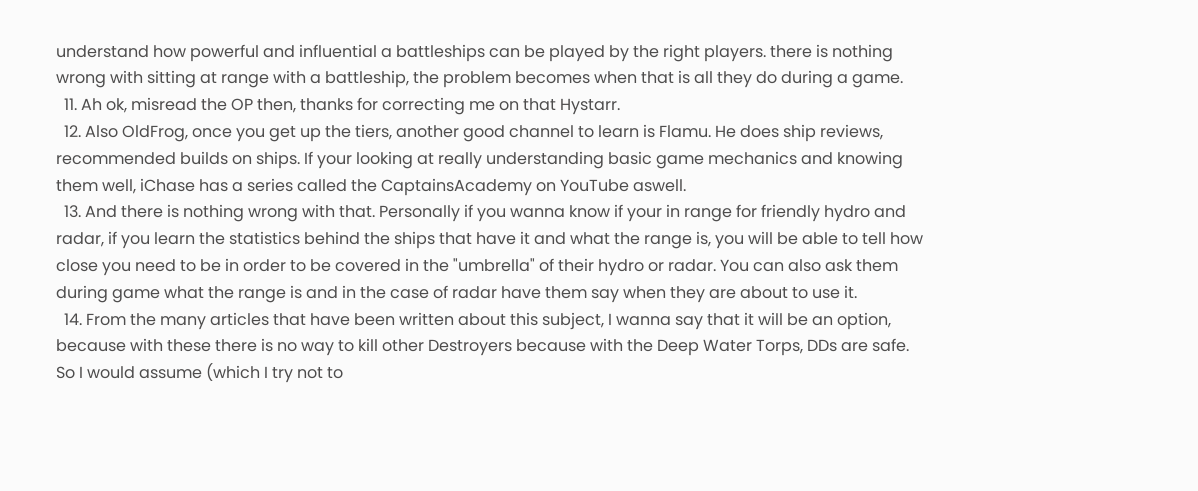understand how powerful and influential a battleships can be played by the right players. there is nothing wrong with sitting at range with a battleship, the problem becomes when that is all they do during a game.
  11. Ah ok, misread the OP then, thanks for correcting me on that Hystarr.
  12. Also OldFrog, once you get up the tiers, another good channel to learn is Flamu. He does ship reviews, recommended builds on ships. If your looking at really understanding basic game mechanics and knowing them well, iChase has a series called the CaptainsAcademy on YouTube aswell.
  13. And there is nothing wrong with that. Personally if you wanna know if your in range for friendly hydro and radar, if you learn the statistics behind the ships that have it and what the range is, you will be able to tell how close you need to be in order to be covered in the "umbrella" of their hydro or radar. You can also ask them during game what the range is and in the case of radar have them say when they are about to use it.
  14. From the many articles that have been written about this subject, I wanna say that it will be an option, because with these there is no way to kill other Destroyers because with the Deep Water Torps, DDs are safe. So I would assume (which I try not to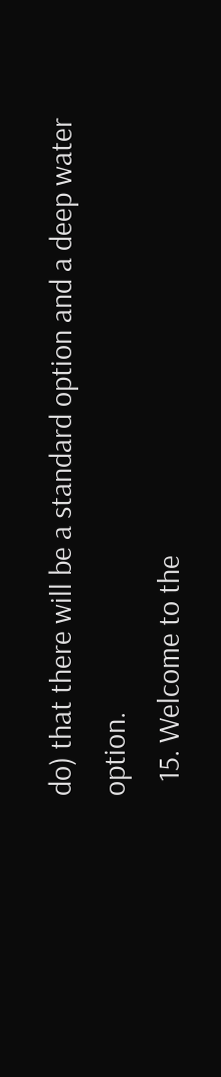do) that there will be a standard option and a deep water option.
  15. Welcome to the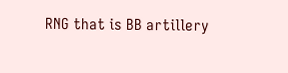RNG that is BB artillery